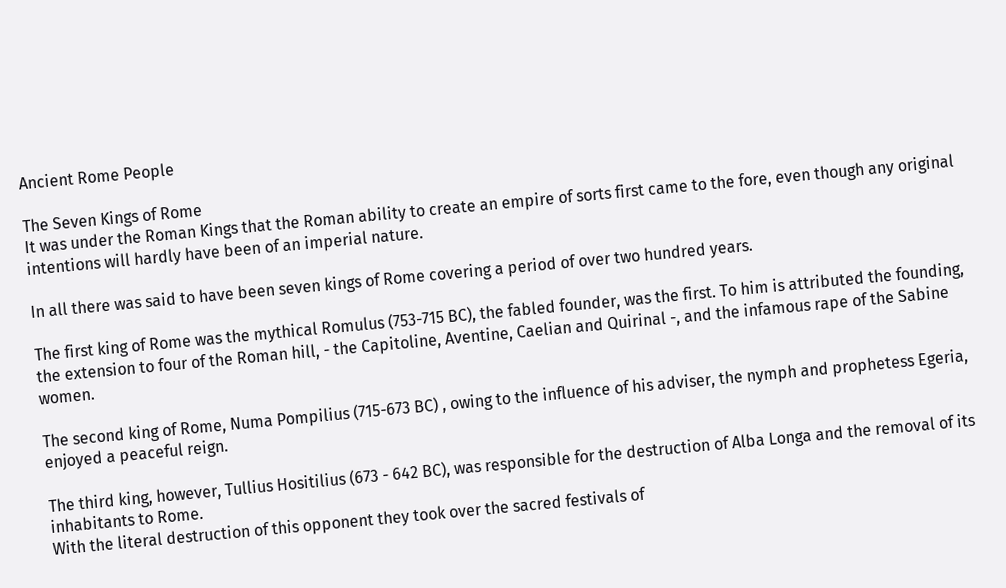Ancient Rome People

The Seven Kings of Rome
It was under the Roman Kings that the Roman ability to create an empire of sorts first came to the fore, even though any original intentions will hardly have been of an imperial nature.

In all there was said to have been seven kings of Rome covering a period of over two hundred years.

The first king of Rome was the mythical Romulus (753-715 BC), the fabled founder, was the first. To him is attributed the founding, the extension to four of the Roman hill, - the Capitoline, Aventine, Caelian and Quirinal -, and the infamous rape of the Sabine women.

The second king of Rome, Numa Pompilius (715-673 BC) , owing to the influence of his adviser, the nymph and prophetess Egeria, enjoyed a peaceful reign.

The third king, however, Tullius Hositilius (673 - 642 BC), was responsible for the destruction of Alba Longa and the removal of its inhabitants to Rome.
With the literal destruction of this opponent they took over the sacred festivals of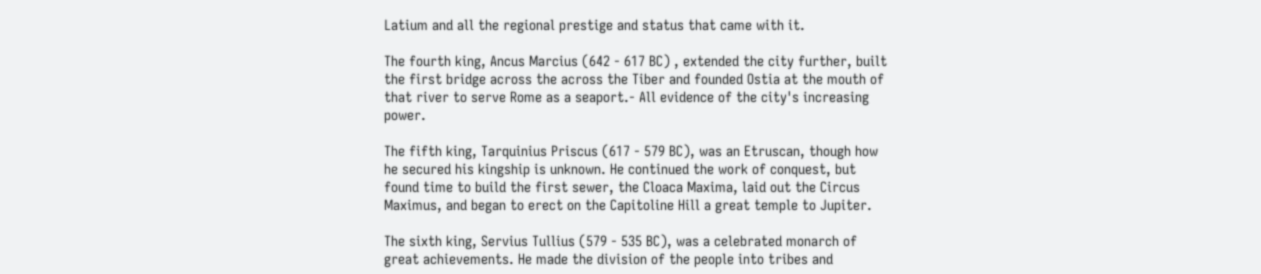Latium and all the regional prestige and status that came with it.

The fourth king, Ancus Marcius (642 - 617 BC) , extended the city further, built the first bridge across the across the Tiber and founded Ostia at the mouth of that river to serve Rome as a seaport.- All evidence of the city's increasing power.

The fifth king, Tarquinius Priscus (617 - 579 BC), was an Etruscan, though how he secured his kingship is unknown. He continued the work of conquest, but found time to build the first sewer, the Cloaca Maxima, laid out the Circus Maximus, and began to erect on the Capitoline Hill a great temple to Jupiter.

The sixth king, Servius Tullius (579 - 535 BC), was a celebrated monarch of great achievements. He made the division of the people into tribes and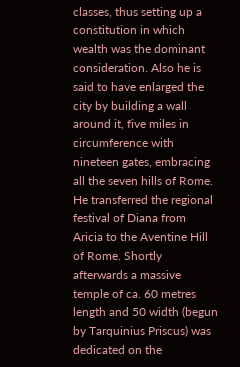classes, thus setting up a constitution in which wealth was the dominant consideration. Also he is said to have enlarged the city by building a wall around it, five miles in circumference with nineteen gates, embracing all the seven hills of Rome. He transferred the regional festival of Diana from Aricia to the Aventine Hill of Rome. Shortly afterwards a massive temple of ca. 60 metres length and 50 width (begun by Tarquinius Priscus) was dedicated on the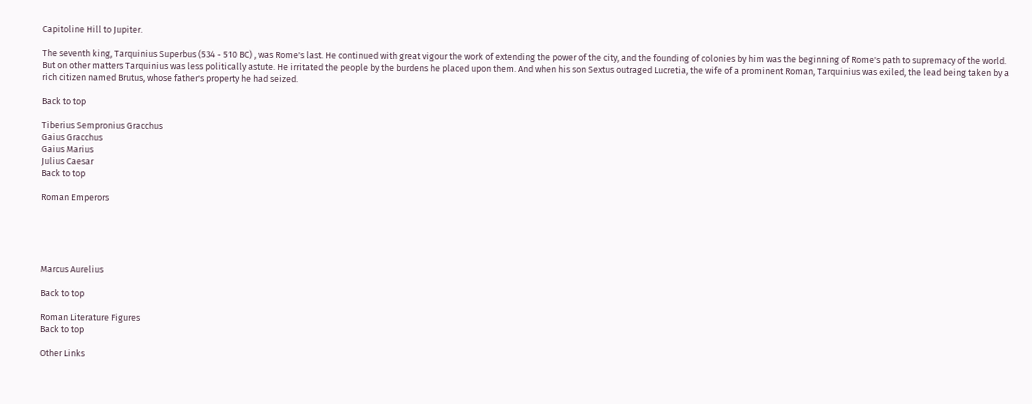Capitoline Hill to Jupiter.

The seventh king, Tarquinius Superbus (534 - 510 BC) , was Rome's last. He continued with great vigour the work of extending the power of the city, and the founding of colonies by him was the beginning of Rome's path to supremacy of the world. But on other matters Tarquinius was less politically astute. He irritated the people by the burdens he placed upon them. And when his son Sextus outraged Lucretia, the wife of a prominent Roman, Tarquinius was exiled, the lead being taken by a rich citizen named Brutus, whose father's property he had seized.

Back to top

Tiberius Sempronius Gracchus
Gaius Gracchus
Gaius Marius
Julius Caesar
Back to top

Roman Emperors





Marcus Aurelius

Back to top

Roman Literature Figures
Back to top

Other Links